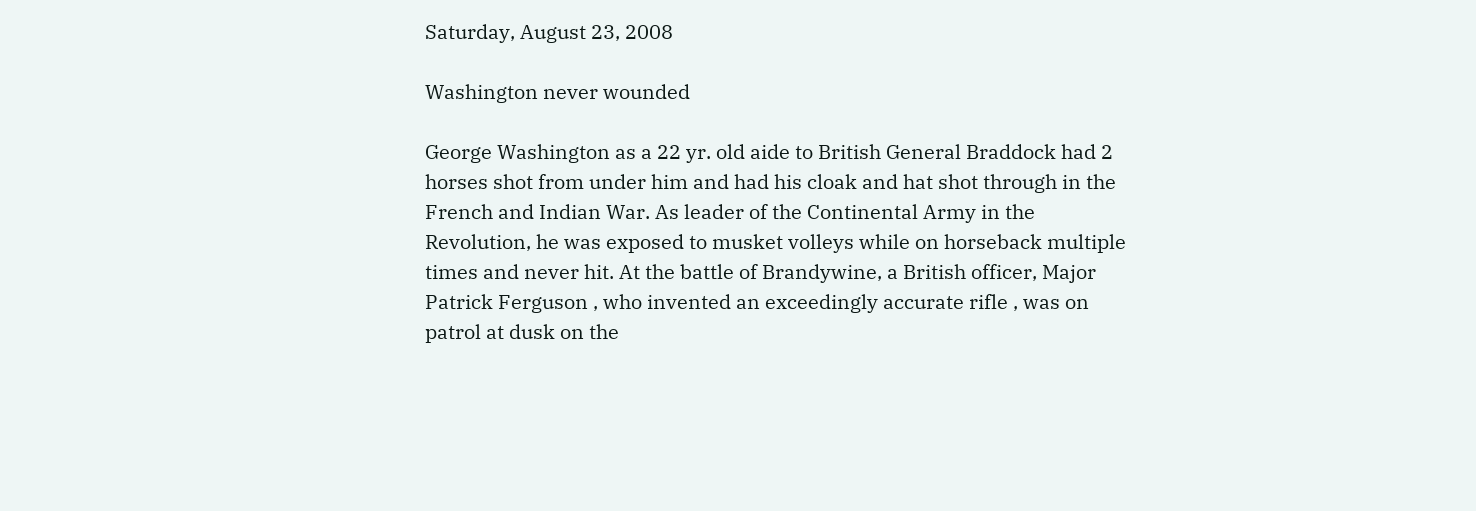Saturday, August 23, 2008

Washington never wounded

George Washington as a 22 yr. old aide to British General Braddock had 2 horses shot from under him and had his cloak and hat shot through in the French and Indian War. As leader of the Continental Army in the Revolution, he was exposed to musket volleys while on horseback multiple times and never hit. At the battle of Brandywine, a British officer, Major Patrick Ferguson , who invented an exceedingly accurate rifle , was on patrol at dusk on the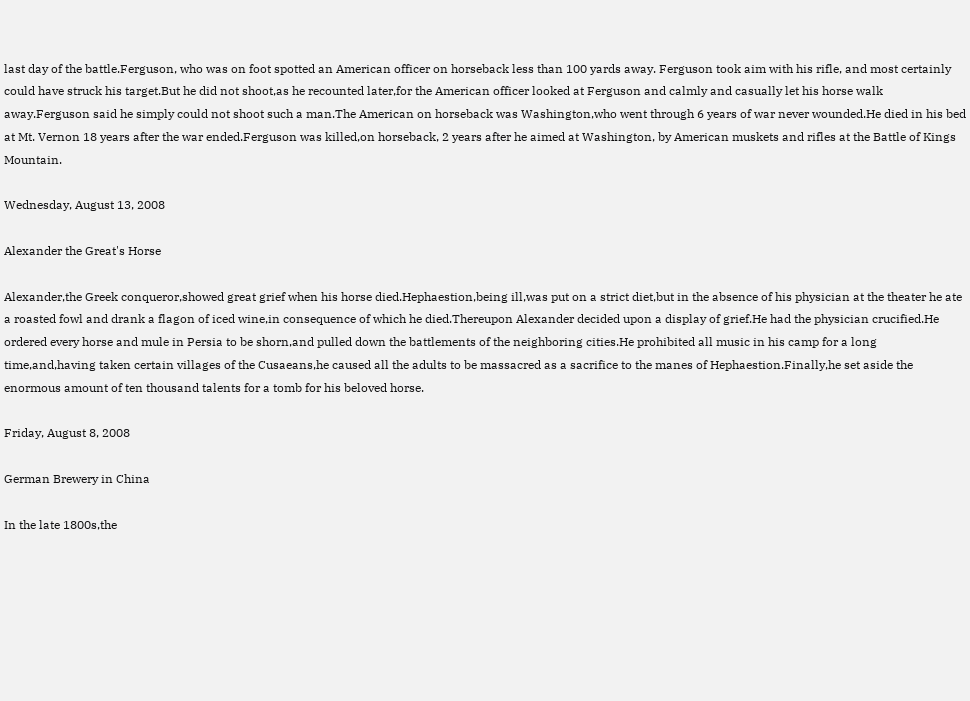last day of the battle.Ferguson, who was on foot spotted an American officer on horseback less than 100 yards away. Ferguson took aim with his rifle, and most certainly could have struck his target.But he did not shoot,as he recounted later,for the American officer looked at Ferguson and calmly and casually let his horse walk away.Ferguson said he simply could not shoot such a man.The American on horseback was Washington,who went through 6 years of war never wounded.He died in his bed at Mt. Vernon 18 years after the war ended.Ferguson was killed,on horseback, 2 years after he aimed at Washington, by American muskets and rifles at the Battle of Kings Mountain.

Wednesday, August 13, 2008

Alexander the Great's Horse

Alexander,the Greek conqueror,showed great grief when his horse died.Hephaestion,being ill,was put on a strict diet,but in the absence of his physician at the theater he ate a roasted fowl and drank a flagon of iced wine,in consequence of which he died.Thereupon Alexander decided upon a display of grief.He had the physician crucified.He ordered every horse and mule in Persia to be shorn,and pulled down the battlements of the neighboring cities.He prohibited all music in his camp for a long time,and,having taken certain villages of the Cusaeans,he caused all the adults to be massacred as a sacrifice to the manes of Hephaestion.Finally,he set aside the enormous amount of ten thousand talents for a tomb for his beloved horse.

Friday, August 8, 2008

German Brewery in China

In the late 1800s,the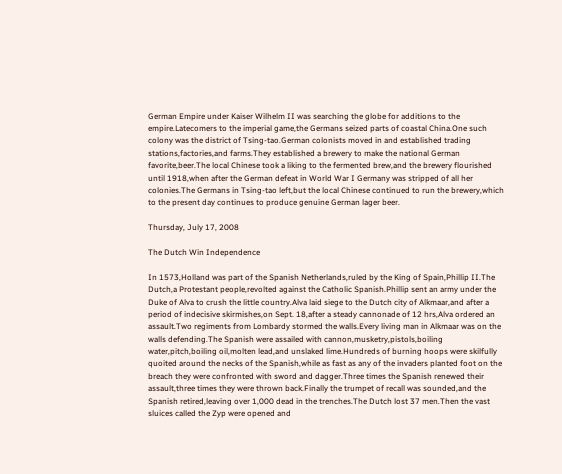German Empire under Kaiser Wilhelm II was searching the globe for additions to the empire.Latecomers to the imperial game,the Germans seized parts of coastal China.One such colony was the district of Tsing-tao.German colonists moved in and established trading stations,factories,and farms.They established a brewery to make the national German favorite,beer.The local Chinese took a liking to the fermented brew,and the brewery flourished until 1918,when after the German defeat in World War I Germany was stripped of all her colonies.The Germans in Tsing-tao left,but the local Chinese continued to run the brewery,which to the present day continues to produce genuine German lager beer.

Thursday, July 17, 2008

The Dutch Win Independence

In 1573,Holland was part of the Spanish Netherlands,ruled by the King of Spain,Phillip II.The Dutch,a Protestant people,revolted against the Catholic Spanish.Phillip sent an army under the Duke of Alva to crush the little country.Alva laid siege to the Dutch city of Alkmaar,and after a period of indecisive skirmishes,on Sept. 18,after a steady cannonade of 12 hrs,Alva ordered an assault.Two regiments from Lombardy stormed the walls.Every living man in Alkmaar was on the walls defending.The Spanish were assailed with cannon,musketry,pistols,boiling water,pitch,boiling oil,molten lead,and unslaked lime.Hundreds of burning hoops were skilfully quoited around the necks of the Spanish,while as fast as any of the invaders planted foot on the breach they were confronted with sword and dagger.Three times the Spanish renewed their assault,three times they were thrown back.Finally the trumpet of recall was sounded,and the Spanish retired,leaving over 1,000 dead in the trenches.The Dutch lost 37 men.Then the vast sluices called the Zyp were opened and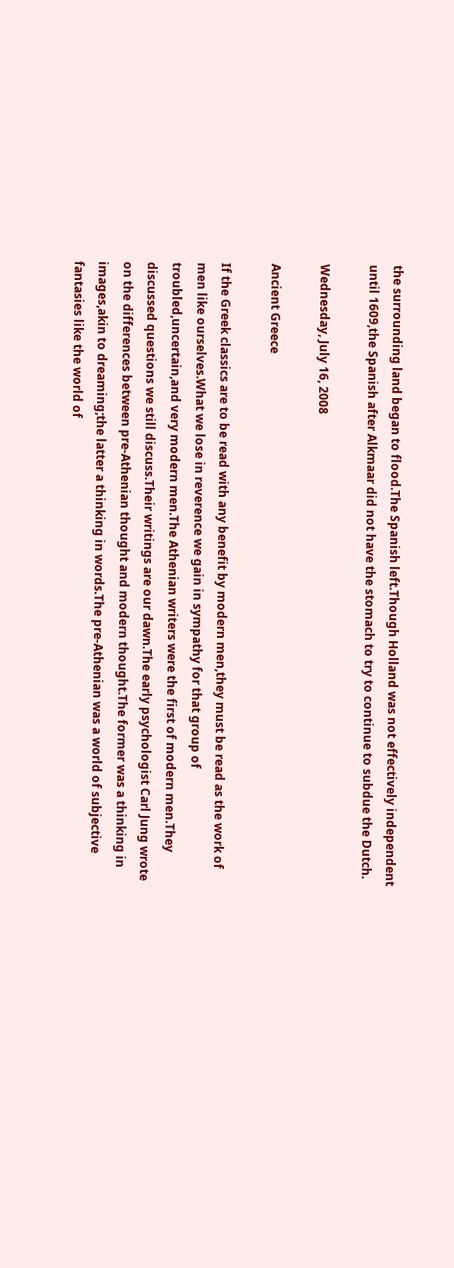the surrounding land began to flood.The Spanish left.Though Holland was not effectively independent until 1609,the Spanish after Alkmaar did not have the stomach to try to continue to subdue the Dutch.

Wednesday, July 16, 2008

Ancient Greece

If the Greek classics are to be read with any benefit by modern men,they must be read as the work of men like ourselves.What we lose in reverence we gain in sympathy for that group of troubled,uncertain,and very modern men.The Athenian writers were the first of modern men.They discussed questions we still discuss.Their writings are our dawn.The early psychologist Carl Jung wrote on the differences between pre-Athenian thought and modern thought.The former was a thinking in images,akin to dreaming;the latter a thinking in words.The pre-Athenian was a world of subjective fantasies like the world of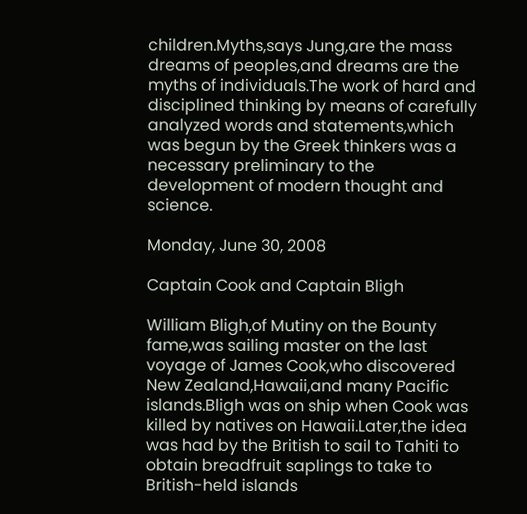children.Myths,says Jung,are the mass dreams of peoples,and dreams are the myths of individuals.The work of hard and disciplined thinking by means of carefully analyzed words and statements,which was begun by the Greek thinkers was a necessary preliminary to the development of modern thought and science.

Monday, June 30, 2008

Captain Cook and Captain Bligh

William Bligh,of Mutiny on the Bounty fame,was sailing master on the last voyage of James Cook,who discovered New Zealand,Hawaii,and many Pacific islands.Bligh was on ship when Cook was killed by natives on Hawaii.Later,the idea was had by the British to sail to Tahiti to obtain breadfruit saplings to take to British-held islands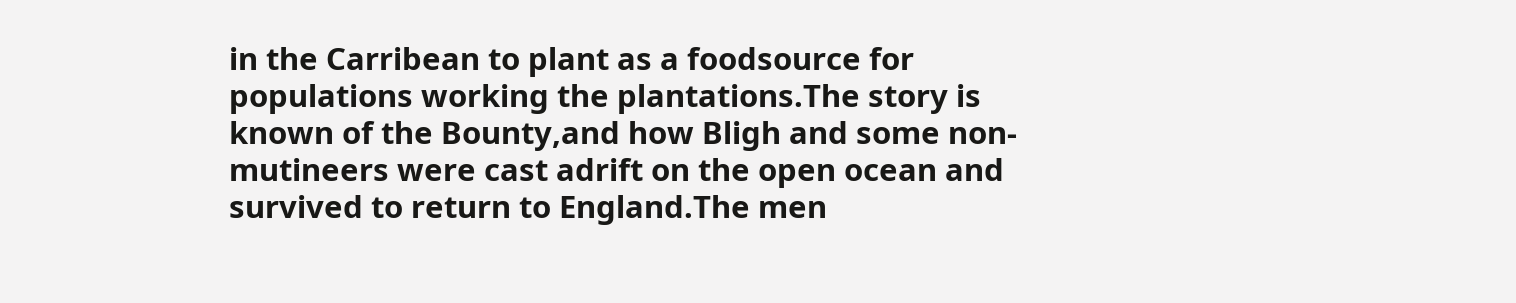in the Carribean to plant as a foodsource for populations working the plantations.The story is known of the Bounty,and how Bligh and some non-mutineers were cast adrift on the open ocean and survived to return to England.The men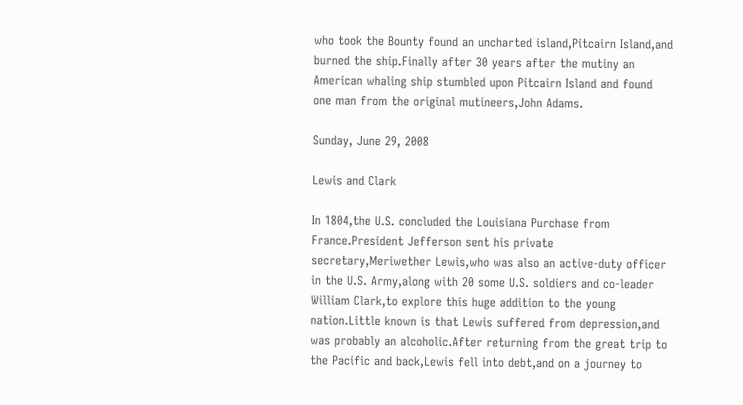who took the Bounty found an uncharted island,Pitcairn Island,and burned the ship.Finally after 30 years after the mutiny an American whaling ship stumbled upon Pitcairn Island and found one man from the original mutineers,John Adams.

Sunday, June 29, 2008

Lewis and Clark

In 1804,the U.S. concluded the Louisiana Purchase from France.President Jefferson sent his private secretary,Meriwether Lewis,who was also an active-duty officer in the U.S. Army,along with 20 some U.S. soldiers and co-leader William Clark,to explore this huge addition to the young nation.Little known is that Lewis suffered from depression,and was probably an alcoholic.After returning from the great trip to the Pacific and back,Lewis fell into debt,and on a journey to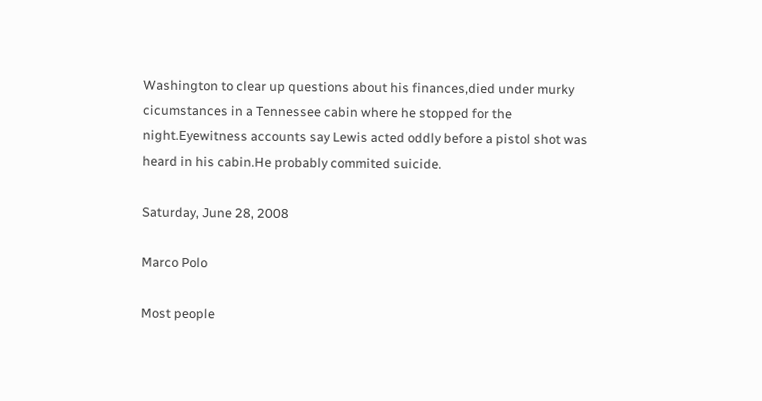Washington to clear up questions about his finances,died under murky cicumstances in a Tennessee cabin where he stopped for the night.Eyewitness accounts say Lewis acted oddly before a pistol shot was heard in his cabin.He probably commited suicide.

Saturday, June 28, 2008

Marco Polo

Most people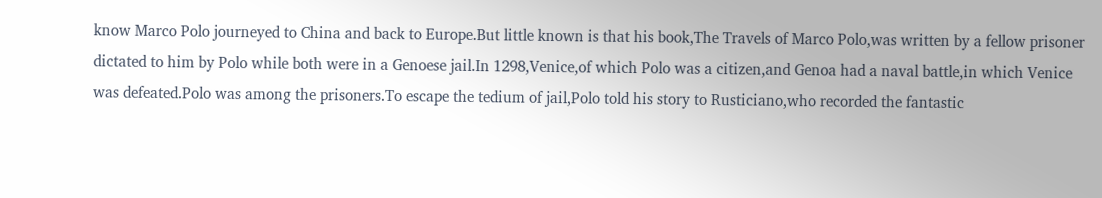know Marco Polo journeyed to China and back to Europe.But little known is that his book,The Travels of Marco Polo,was written by a fellow prisoner dictated to him by Polo while both were in a Genoese jail.In 1298,Venice,of which Polo was a citizen,and Genoa had a naval battle,in which Venice was defeated.Polo was among the prisoners.To escape the tedium of jail,Polo told his story to Rusticiano,who recorded the fantastic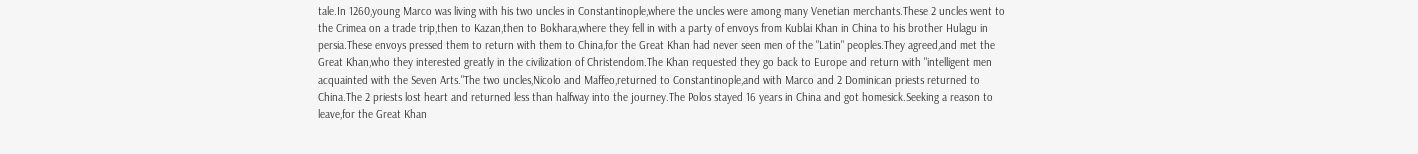tale.In 1260,young Marco was living with his two uncles in Constantinople,where the uncles were among many Venetian merchants.These 2 uncles went to the Crimea on a trade trip,then to Kazan,then to Bokhara,where they fell in with a party of envoys from Kublai Khan in China to his brother Hulagu in persia.These envoys pressed them to return with them to China,for the Great Khan had never seen men of the "Latin" peoples.They agreed,and met the Great Khan,who they interested greatly in the civilization of Christendom.The Khan requested they go back to Europe and return with "intelligent men acquainted with the Seven Arts."The two uncles,Nicolo and Maffeo,returned to Constantinople,and with Marco and 2 Dominican priests returned to China.The 2 priests lost heart and returned less than halfway into the journey.The Polos stayed 16 years in China and got homesick.Seeking a reason to leave,for the Great Khan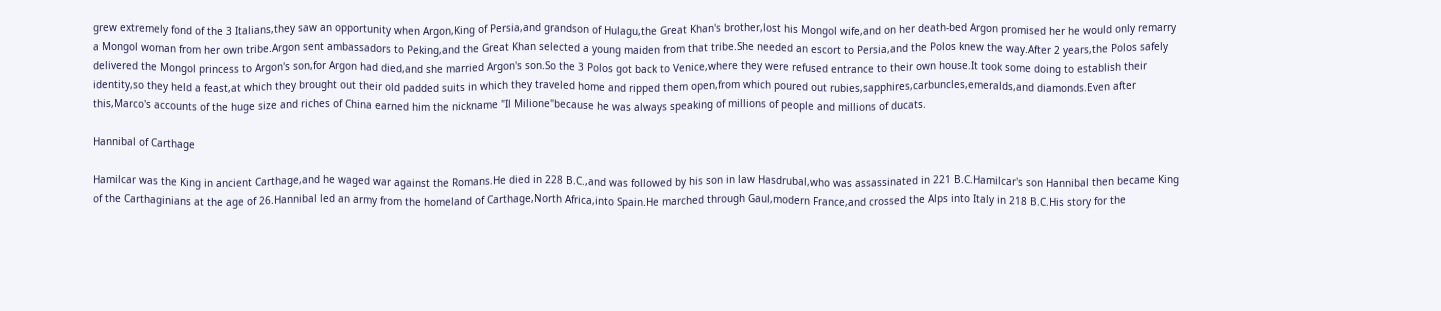grew extremely fond of the 3 Italians,they saw an opportunity when Argon,King of Persia,and grandson of Hulagu,the Great Khan's brother,lost his Mongol wife,and on her death-bed Argon promised her he would only remarry a Mongol woman from her own tribe.Argon sent ambassadors to Peking,and the Great Khan selected a young maiden from that tribe.She needed an escort to Persia,and the Polos knew the way.After 2 years,the Polos safely delivered the Mongol princess to Argon's son,for Argon had died,and she married Argon's son.So the 3 Polos got back to Venice,where they were refused entrance to their own house.It took some doing to establish their identity,so they held a feast,at which they brought out their old padded suits in which they traveled home and ripped them open,from which poured out rubies,sapphires,carbuncles,emeralds,and diamonds.Even after this,Marco's accounts of the huge size and riches of China earned him the nickname "Il Milione"because he was always speaking of millions of people and millions of ducats.

Hannibal of Carthage

Hamilcar was the King in ancient Carthage,and he waged war against the Romans.He died in 228 B.C.,and was followed by his son in law Hasdrubal,who was assassinated in 221 B.C.Hamilcar's son Hannibal then became King of the Carthaginians at the age of 26.Hannibal led an army from the homeland of Carthage,North Africa,into Spain.He marched through Gaul,modern France,and crossed the Alps into Italy in 218 B.C.His story for the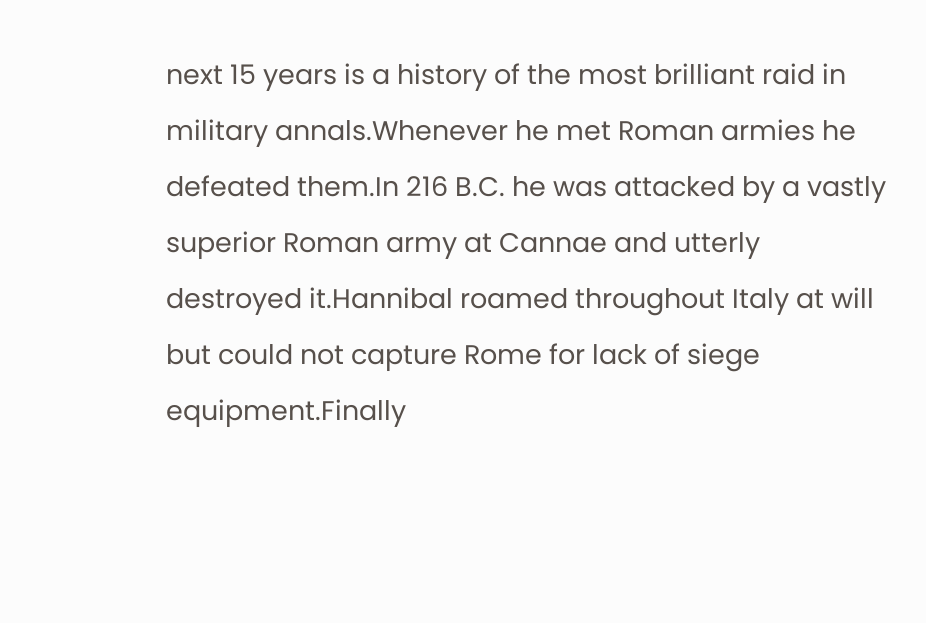next 15 years is a history of the most brilliant raid in military annals.Whenever he met Roman armies he defeated them.In 216 B.C. he was attacked by a vastly superior Roman army at Cannae and utterly destroyed it.Hannibal roamed throughout Italy at will but could not capture Rome for lack of siege equipment.Finally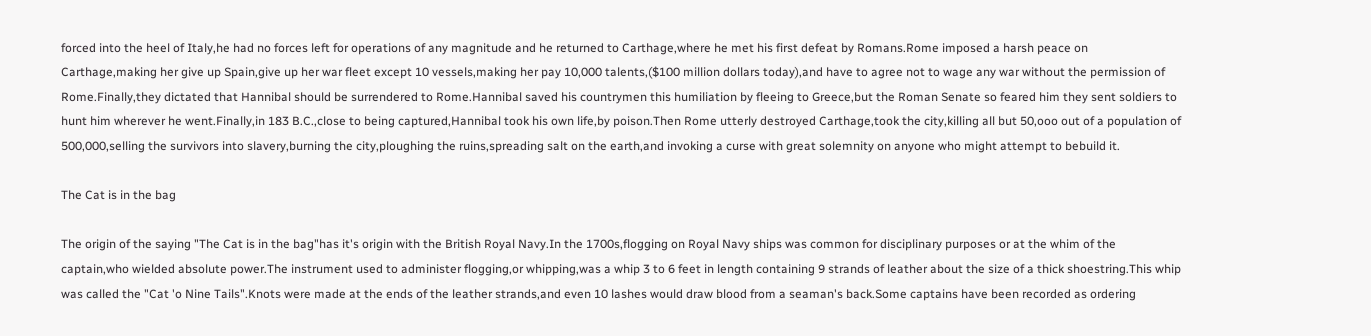forced into the heel of Italy,he had no forces left for operations of any magnitude and he returned to Carthage,where he met his first defeat by Romans.Rome imposed a harsh peace on Carthage,making her give up Spain,give up her war fleet except 10 vessels,making her pay 10,000 talents,($100 million dollars today),and have to agree not to wage any war without the permission of Rome.Finally,they dictated that Hannibal should be surrendered to Rome.Hannibal saved his countrymen this humiliation by fleeing to Greece,but the Roman Senate so feared him they sent soldiers to hunt him wherever he went.Finally,in 183 B.C.,close to being captured,Hannibal took his own life,by poison.Then Rome utterly destroyed Carthage,took the city,killing all but 50,ooo out of a population of 500,000,selling the survivors into slavery,burning the city,ploughing the ruins,spreading salt on the earth,and invoking a curse with great solemnity on anyone who might attempt to bebuild it.

The Cat is in the bag

The origin of the saying "The Cat is in the bag"has it's origin with the British Royal Navy.In the 1700s,flogging on Royal Navy ships was common for disciplinary purposes or at the whim of the captain,who wielded absolute power.The instrument used to administer flogging,or whipping,was a whip 3 to 6 feet in length containing 9 strands of leather about the size of a thick shoestring.This whip was called the "Cat 'o Nine Tails".Knots were made at the ends of the leather strands,and even 10 lashes would draw blood from a seaman's back.Some captains have been recorded as ordering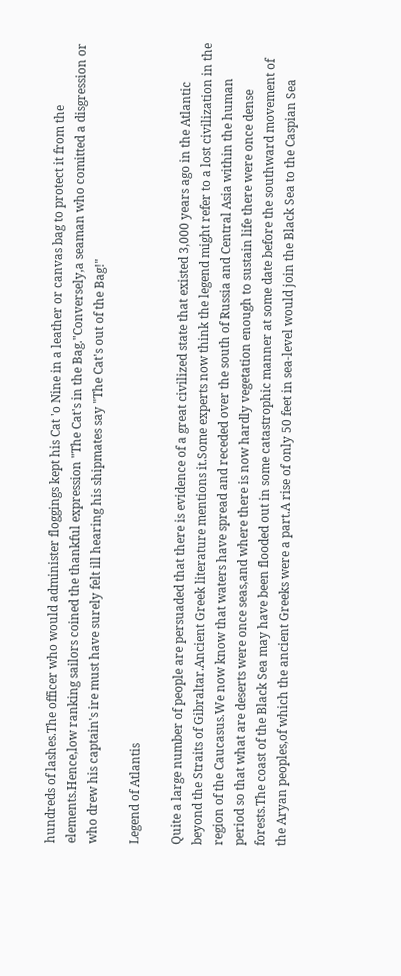hundreds of lashes.The officer who would administer floggings kept his Cat 'o Nine in a leather or canvas bag to protect it from the elements.Hence,low ranking sailors coined the thankful expression "The Cat's in the Bag."Conversely,a seaman who comitted a disgression or who drew his captain's ire must have surely felt ill hearing his shipmates say "The Cat's out of the Bag!"

Legend of Atlantis

Quite a large number of people are persuaded that there is evidence of a great civilized state that existed 3,000 years ago in the Atlantic beyond the Straits of Gibraltar.Ancient Greek literature mentions it.Some experts now think the legend might refer to a lost civilization in the region of the Caucasus.We now know that waters have spread and receded over the south of Russia and Central Asia within the human period so that what are deserts were once seas,and where there is now hardly vegetation enough to sustain life there were once dense forests.The coast of the Black Sea may have been flooded out in some catastrophic manner at some date before the southward movement of the Aryan peoples,of which the ancient Greeks were a part.A rise of only 50 feet in sea-level would join the Black Sea to the Caspian Sea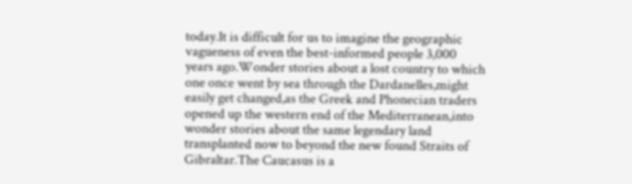today.It is difficult for us to imagine the geographic vagueness of even the best-informed people 3,000 years ago.Wonder stories about a lost country to which one once went by sea through the Dardanelles,might easily get changed,as the Greek and Phonecian traders opened up the western end of the Mediterranean,into wonder stories about the same legendary land transplanted now to beyond the new found Straits of Gibraltar.The Caucasus is a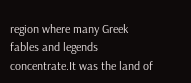region where many Greek fables and legends concentrate.It was the land of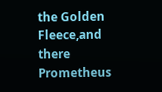the Golden Fleece,and there Prometheus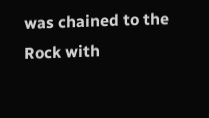was chained to the Rock with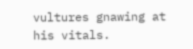vultures gnawing at his vitals.